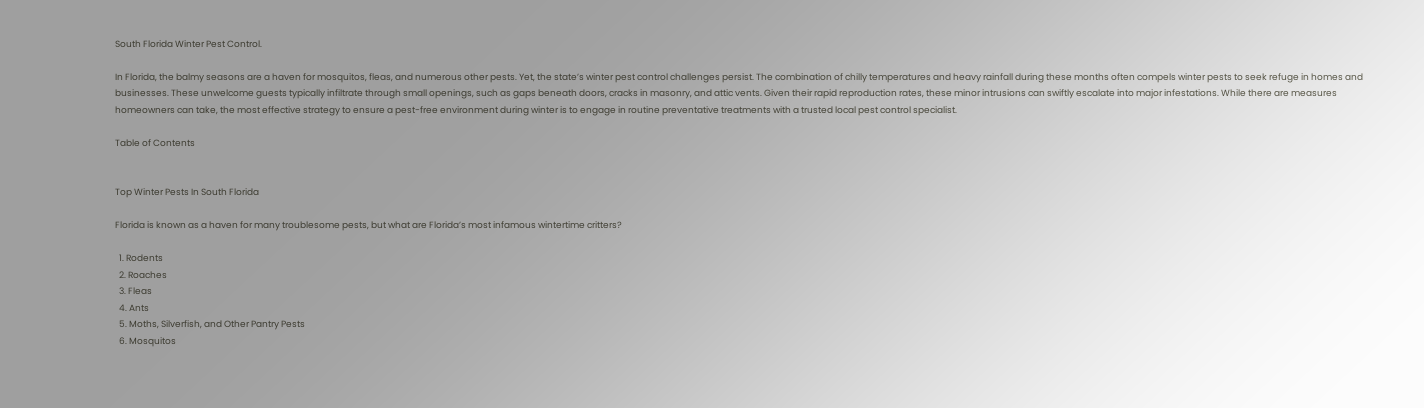South Florida Winter Pest Control.

In Florida, the balmy seasons are a haven for mosquitos, fleas, and numerous other pests. Yet, the state’s winter pest control challenges persist. The combination of chilly temperatures and heavy rainfall during these months often compels winter pests to seek refuge in homes and businesses. These unwelcome guests typically infiltrate through small openings, such as gaps beneath doors, cracks in masonry, and attic vents. Given their rapid reproduction rates, these minor intrusions can swiftly escalate into major infestations. While there are measures homeowners can take, the most effective strategy to ensure a pest-free environment during winter is to engage in routine preventative treatments with a trusted local pest control specialist.

Table of Contents


Top Winter Pests In South Florida

Florida is known as a haven for many troublesome pests, but what are Florida’s most infamous wintertime critters?

  1. Rodents
  2. Roaches
  3. Fleas
  4. Ants
  5. Moths, Silverfish, and Other Pantry Pests
  6. Mosquitos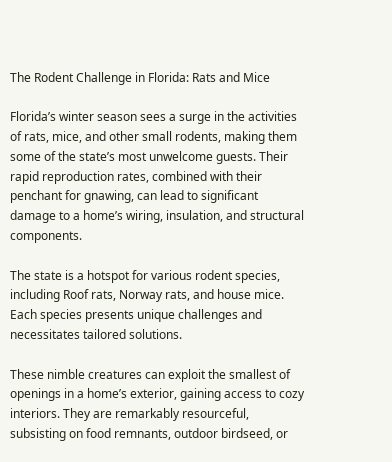The Rodent Challenge in Florida: Rats and Mice

Florida’s winter season sees a surge in the activities of rats, mice, and other small rodents, making them some of the state’s most unwelcome guests. Their rapid reproduction rates, combined with their penchant for gnawing, can lead to significant damage to a home’s wiring, insulation, and structural components.

The state is a hotspot for various rodent species, including Roof rats, Norway rats, and house mice. Each species presents unique challenges and necessitates tailored solutions.

These nimble creatures can exploit the smallest of openings in a home’s exterior, gaining access to cozy interiors. They are remarkably resourceful, subsisting on food remnants, outdoor birdseed, or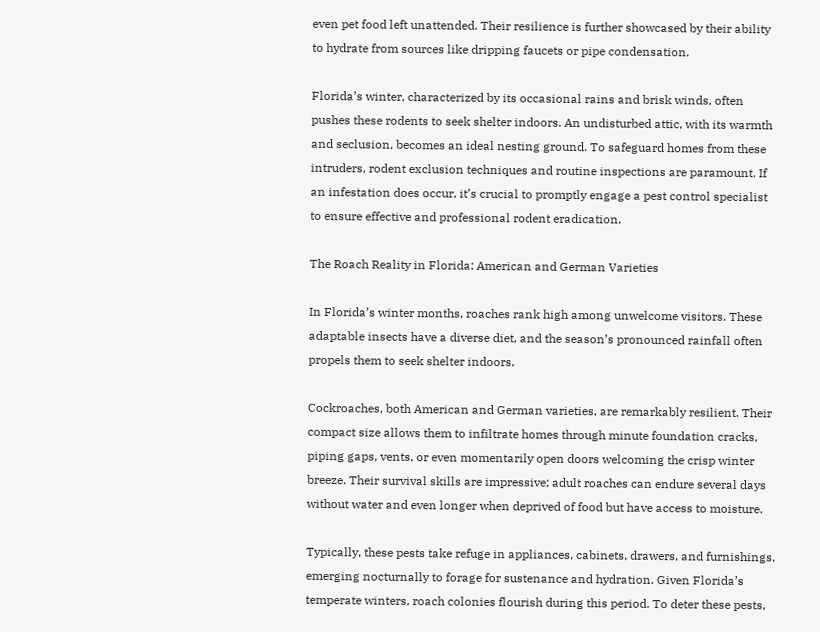even pet food left unattended. Their resilience is further showcased by their ability to hydrate from sources like dripping faucets or pipe condensation.

Florida’s winter, characterized by its occasional rains and brisk winds, often pushes these rodents to seek shelter indoors. An undisturbed attic, with its warmth and seclusion, becomes an ideal nesting ground. To safeguard homes from these intruders, rodent exclusion techniques and routine inspections are paramount. If an infestation does occur, it’s crucial to promptly engage a pest control specialist to ensure effective and professional rodent eradication.

The Roach Reality in Florida: American and German Varieties

In Florida’s winter months, roaches rank high among unwelcome visitors. These adaptable insects have a diverse diet, and the season’s pronounced rainfall often propels them to seek shelter indoors.

Cockroaches, both American and German varieties, are remarkably resilient. Their compact size allows them to infiltrate homes through minute foundation cracks, piping gaps, vents, or even momentarily open doors welcoming the crisp winter breeze. Their survival skills are impressive; adult roaches can endure several days without water and even longer when deprived of food but have access to moisture.

Typically, these pests take refuge in appliances, cabinets, drawers, and furnishings, emerging nocturnally to forage for sustenance and hydration. Given Florida’s temperate winters, roach colonies flourish during this period. To deter these pests,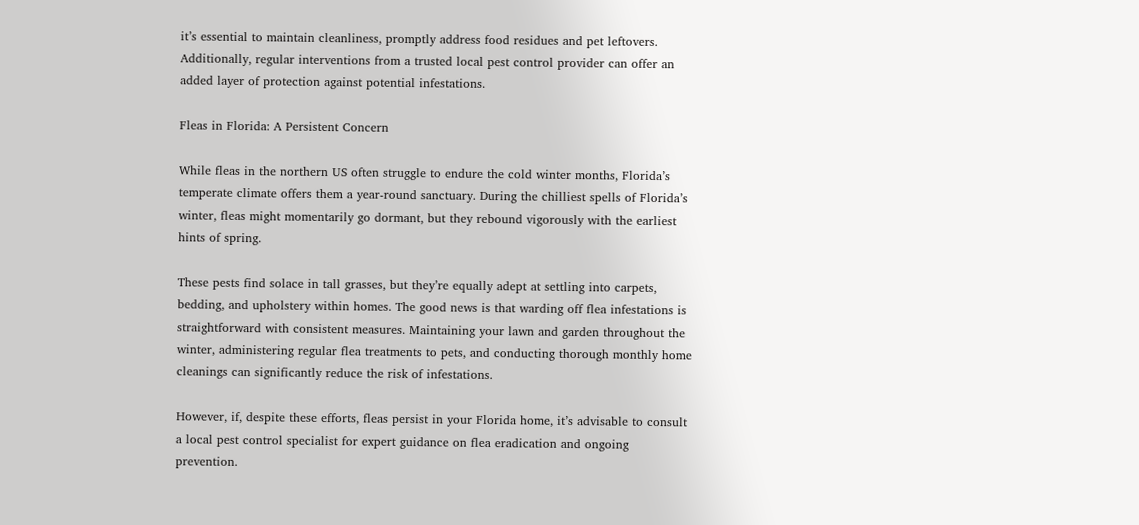it’s essential to maintain cleanliness, promptly address food residues and pet leftovers. Additionally, regular interventions from a trusted local pest control provider can offer an added layer of protection against potential infestations.

Fleas in Florida: A Persistent Concern

While fleas in the northern US often struggle to endure the cold winter months, Florida’s temperate climate offers them a year-round sanctuary. During the chilliest spells of Florida’s winter, fleas might momentarily go dormant, but they rebound vigorously with the earliest hints of spring.

These pests find solace in tall grasses, but they’re equally adept at settling into carpets, bedding, and upholstery within homes. The good news is that warding off flea infestations is straightforward with consistent measures. Maintaining your lawn and garden throughout the winter, administering regular flea treatments to pets, and conducting thorough monthly home cleanings can significantly reduce the risk of infestations.

However, if, despite these efforts, fleas persist in your Florida home, it’s advisable to consult a local pest control specialist for expert guidance on flea eradication and ongoing prevention.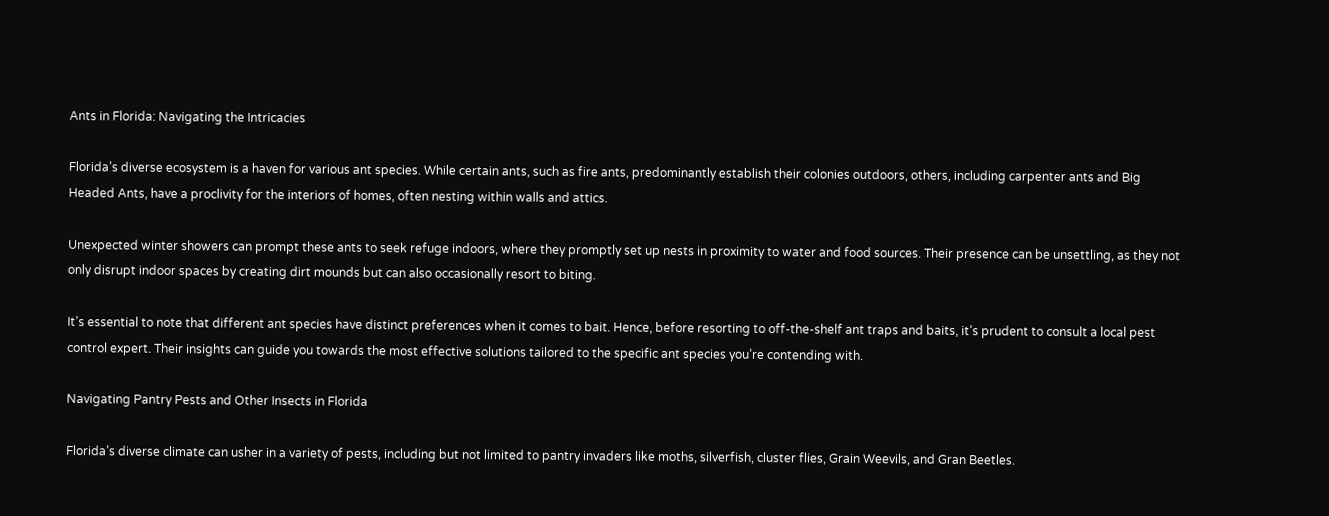Ants in Florida: Navigating the Intricacies

Florida’s diverse ecosystem is a haven for various ant species. While certain ants, such as fire ants, predominantly establish their colonies outdoors, others, including carpenter ants and Big Headed Ants, have a proclivity for the interiors of homes, often nesting within walls and attics.

Unexpected winter showers can prompt these ants to seek refuge indoors, where they promptly set up nests in proximity to water and food sources. Their presence can be unsettling, as they not only disrupt indoor spaces by creating dirt mounds but can also occasionally resort to biting.

It’s essential to note that different ant species have distinct preferences when it comes to bait. Hence, before resorting to off-the-shelf ant traps and baits, it’s prudent to consult a local pest control expert. Their insights can guide you towards the most effective solutions tailored to the specific ant species you’re contending with.

Navigating Pantry Pests and Other Insects in Florida

Florida’s diverse climate can usher in a variety of pests, including but not limited to pantry invaders like moths, silverfish, cluster flies, Grain Weevils, and Gran Beetles.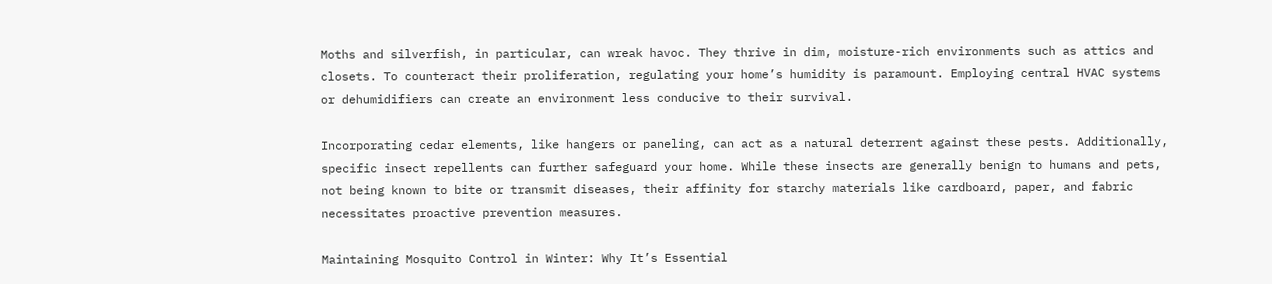Moths and silverfish, in particular, can wreak havoc. They thrive in dim, moisture-rich environments such as attics and closets. To counteract their proliferation, regulating your home’s humidity is paramount. Employing central HVAC systems or dehumidifiers can create an environment less conducive to their survival.

Incorporating cedar elements, like hangers or paneling, can act as a natural deterrent against these pests. Additionally, specific insect repellents can further safeguard your home. While these insects are generally benign to humans and pets, not being known to bite or transmit diseases, their affinity for starchy materials like cardboard, paper, and fabric necessitates proactive prevention measures.

Maintaining Mosquito Control in Winter: Why It’s Essential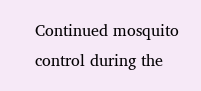Continued mosquito control during the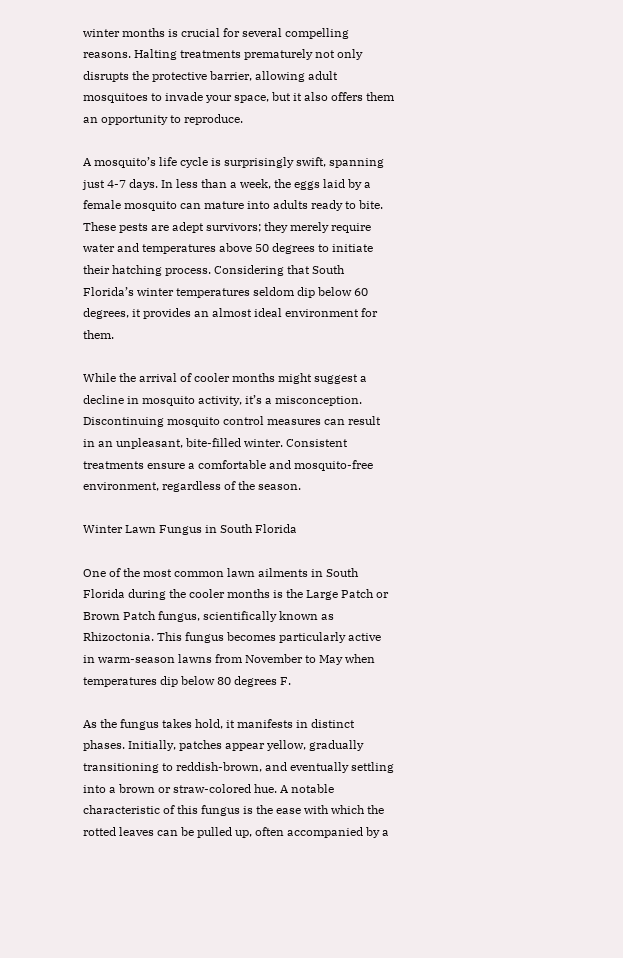winter months is crucial for several compelling reasons. Halting treatments prematurely not only disrupts the protective barrier, allowing adult mosquitoes to invade your space, but it also offers them an opportunity to reproduce.

A mosquito’s life cycle is surprisingly swift, spanning just 4-7 days. In less than a week, the eggs laid by a female mosquito can mature into adults ready to bite. These pests are adept survivors; they merely require water and temperatures above 50 degrees to initiate their hatching process. Considering that South Florida’s winter temperatures seldom dip below 60 degrees, it provides an almost ideal environment for them.

While the arrival of cooler months might suggest a decline in mosquito activity, it’s a misconception. Discontinuing mosquito control measures can result in an unpleasant, bite-filled winter. Consistent treatments ensure a comfortable and mosquito-free environment, regardless of the season.

Winter Lawn Fungus in South Florida

One of the most common lawn ailments in South Florida during the cooler months is the Large Patch or Brown Patch fungus, scientifically known as Rhizoctonia. This fungus becomes particularly active in warm-season lawns from November to May when temperatures dip below 80 degrees F.

As the fungus takes hold, it manifests in distinct phases. Initially, patches appear yellow, gradually transitioning to reddish-brown, and eventually settling into a brown or straw-colored hue. A notable characteristic of this fungus is the ease with which the rotted leaves can be pulled up, often accompanied by a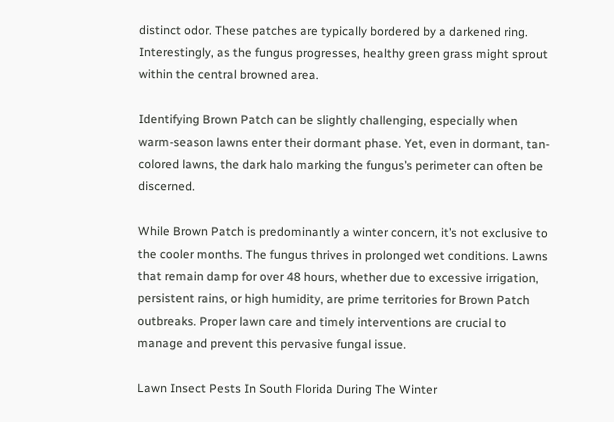distinct odor. These patches are typically bordered by a darkened ring. Interestingly, as the fungus progresses, healthy green grass might sprout within the central browned area.

Identifying Brown Patch can be slightly challenging, especially when warm-season lawns enter their dormant phase. Yet, even in dormant, tan-colored lawns, the dark halo marking the fungus’s perimeter can often be discerned.

While Brown Patch is predominantly a winter concern, it’s not exclusive to the cooler months. The fungus thrives in prolonged wet conditions. Lawns that remain damp for over 48 hours, whether due to excessive irrigation, persistent rains, or high humidity, are prime territories for Brown Patch outbreaks. Proper lawn care and timely interventions are crucial to manage and prevent this pervasive fungal issue.

Lawn Insect Pests In South Florida During The Winter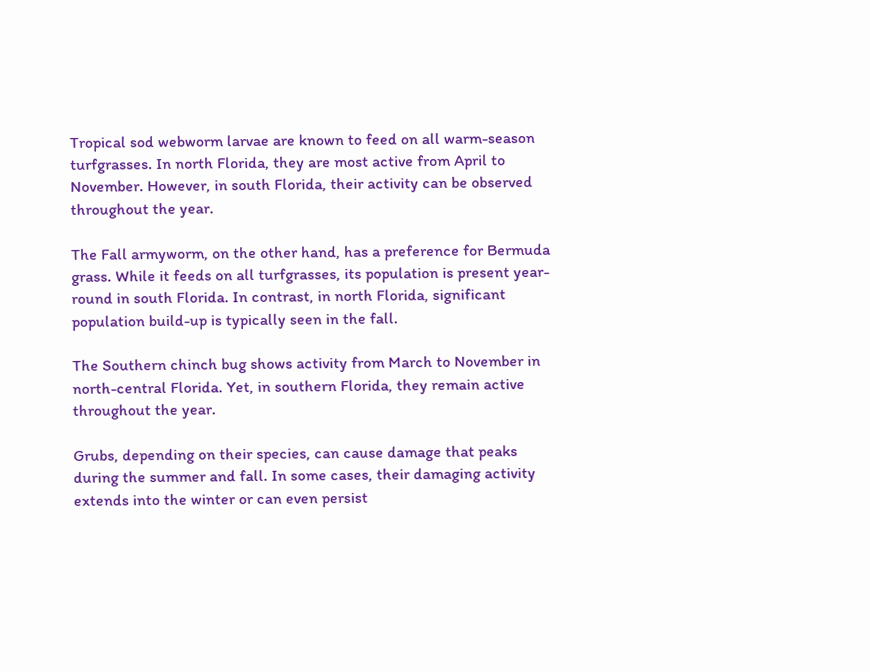Tropical sod webworm larvae are known to feed on all warm-season turfgrasses. In north Florida, they are most active from April to November. However, in south Florida, their activity can be observed throughout the year.

The Fall armyworm, on the other hand, has a preference for Bermuda grass. While it feeds on all turfgrasses, its population is present year-round in south Florida. In contrast, in north Florida, significant population build-up is typically seen in the fall.

The Southern chinch bug shows activity from March to November in north-central Florida. Yet, in southern Florida, they remain active throughout the year.

Grubs, depending on their species, can cause damage that peaks during the summer and fall. In some cases, their damaging activity extends into the winter or can even persist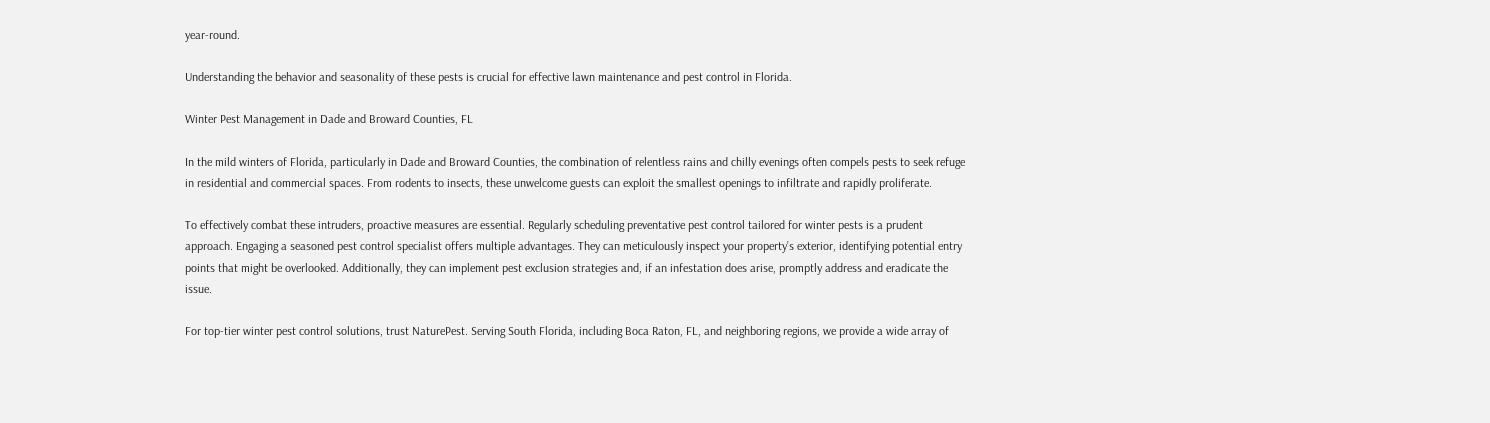year-round.

Understanding the behavior and seasonality of these pests is crucial for effective lawn maintenance and pest control in Florida.

Winter Pest Management in Dade and Broward Counties, FL

In the mild winters of Florida, particularly in Dade and Broward Counties, the combination of relentless rains and chilly evenings often compels pests to seek refuge in residential and commercial spaces. From rodents to insects, these unwelcome guests can exploit the smallest openings to infiltrate and rapidly proliferate.

To effectively combat these intruders, proactive measures are essential. Regularly scheduling preventative pest control tailored for winter pests is a prudent approach. Engaging a seasoned pest control specialist offers multiple advantages. They can meticulously inspect your property’s exterior, identifying potential entry points that might be overlooked. Additionally, they can implement pest exclusion strategies and, if an infestation does arise, promptly address and eradicate the issue.

For top-tier winter pest control solutions, trust NaturePest. Serving South Florida, including Boca Raton, FL, and neighboring regions, we provide a wide array of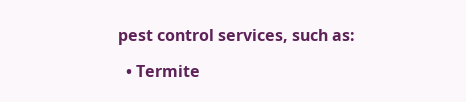pest control services, such as:

  • Termite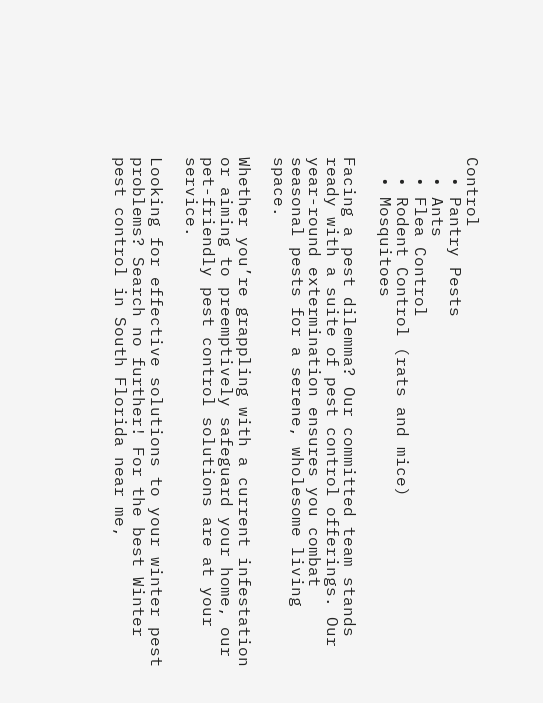Control
  • Pantry Pests
  • Ants
  • Flea Control
  • Rodent Control (rats and mice)
  • Mosquitoes

Facing a pest dilemma? Our committed team stands ready with a suite of pest control offerings. Our year-round extermination ensures you combat seasonal pests for a serene, wholesome living space.

Whether you’re grappling with a current infestation or aiming to preemptively safeguard your home, our pet-friendly pest control solutions are at your service.

Looking for effective solutions to your winter pest problems? Search no further! For the best Winter pest control in South Florida near me,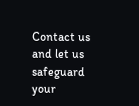Contact us and let us safeguard your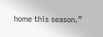home this season.”